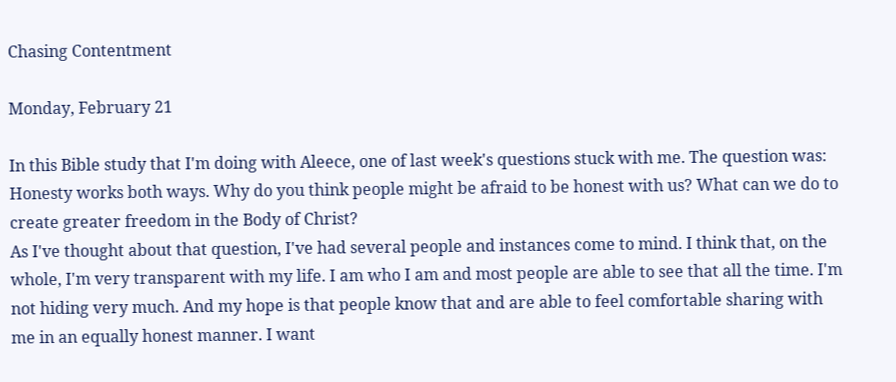Chasing Contentment

Monday, February 21

In this Bible study that I'm doing with Aleece, one of last week's questions stuck with me. The question was:
Honesty works both ways. Why do you think people might be afraid to be honest with us? What can we do to create greater freedom in the Body of Christ?
As I've thought about that question, I've had several people and instances come to mind. I think that, on the whole, I'm very transparent with my life. I am who I am and most people are able to see that all the time. I'm not hiding very much. And my hope is that people know that and are able to feel comfortable sharing with me in an equally honest manner. I want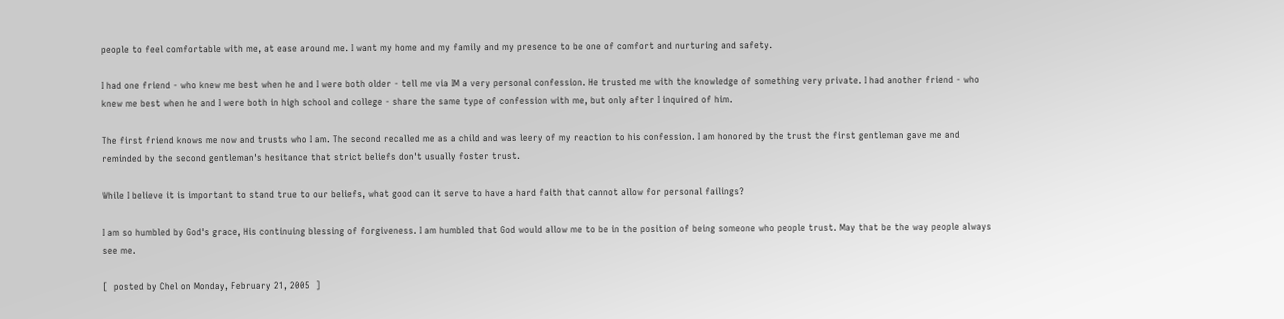people to feel comfortable with me, at ease around me. I want my home and my family and my presence to be one of comfort and nurturing and safety.

I had one friend - who knew me best when he and I were both older - tell me via IM a very personal confession. He trusted me with the knowledge of something very private. I had another friend - who knew me best when he and I were both in high school and college - share the same type of confession with me, but only after I inquired of him.

The first friend knows me now and trusts who I am. The second recalled me as a child and was leery of my reaction to his confession. I am honored by the trust the first gentleman gave me and reminded by the second gentleman's hesitance that strict beliefs don't usually foster trust.

While I believe it is important to stand true to our beliefs, what good can it serve to have a hard faith that cannot allow for personal failings?

I am so humbled by God's grace, His continuing blessing of forgiveness. I am humbled that God would allow me to be in the position of being someone who people trust. May that be the way people always see me.

[  posted by Chel on Monday, February 21, 2005  ]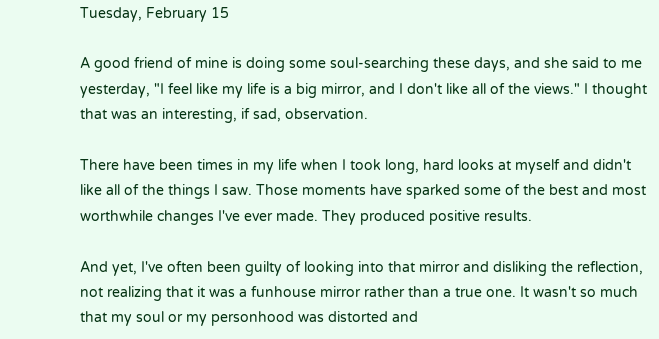Tuesday, February 15

A good friend of mine is doing some soul-searching these days, and she said to me yesterday, "I feel like my life is a big mirror, and I don't like all of the views." I thought that was an interesting, if sad, observation.

There have been times in my life when I took long, hard looks at myself and didn't like all of the things I saw. Those moments have sparked some of the best and most worthwhile changes I've ever made. They produced positive results.

And yet, I've often been guilty of looking into that mirror and disliking the reflection, not realizing that it was a funhouse mirror rather than a true one. It wasn't so much that my soul or my personhood was distorted and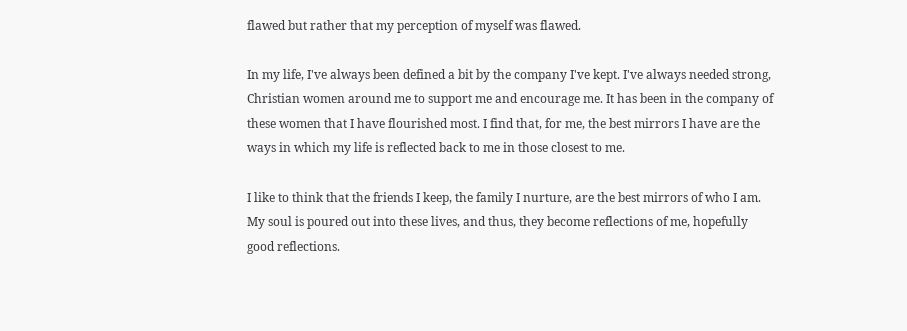flawed but rather that my perception of myself was flawed.

In my life, I've always been defined a bit by the company I've kept. I've always needed strong, Christian women around me to support me and encourage me. It has been in the company of these women that I have flourished most. I find that, for me, the best mirrors I have are the ways in which my life is reflected back to me in those closest to me.

I like to think that the friends I keep, the family I nurture, are the best mirrors of who I am. My soul is poured out into these lives, and thus, they become reflections of me, hopefully good reflections.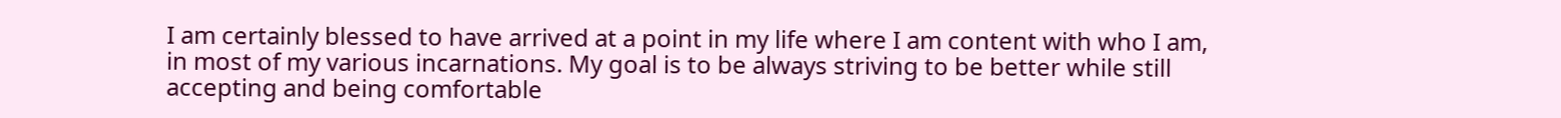I am certainly blessed to have arrived at a point in my life where I am content with who I am, in most of my various incarnations. My goal is to be always striving to be better while still accepting and being comfortable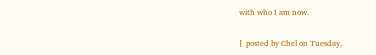with who I am now.

[  posted by Chel on Tuesday,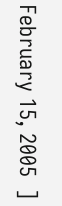February 15, 2005  ]